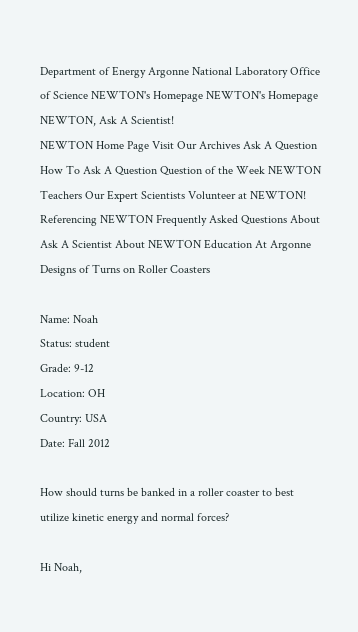Department of Energy Argonne National Laboratory Office of Science NEWTON's Homepage NEWTON's Homepage
NEWTON, Ask A Scientist!
NEWTON Home Page Visit Our Archives Ask A Question How To Ask A Question Question of the Week NEWTON Teachers Our Expert Scientists Volunteer at NEWTON! Referencing NEWTON Frequently Asked Questions About Ask A Scientist About NEWTON Education At Argonne Designs of Turns on Roller Coasters

Name: Noah
Status: student
Grade: 9-12
Location: OH
Country: USA
Date: Fall 2012

How should turns be banked in a roller coaster to best utilize kinetic energy and normal forces?

Hi Noah,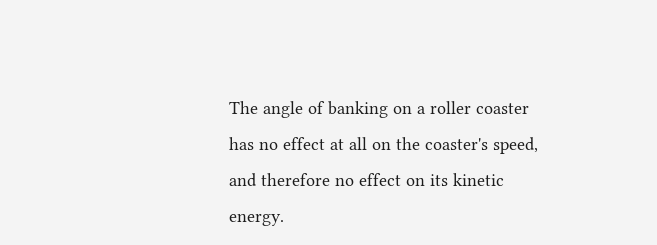The angle of banking on a roller coaster has no effect at all on the coaster's speed, and therefore no effect on its kinetic energy.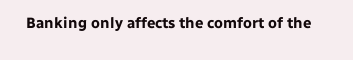Banking only affects the comfort of the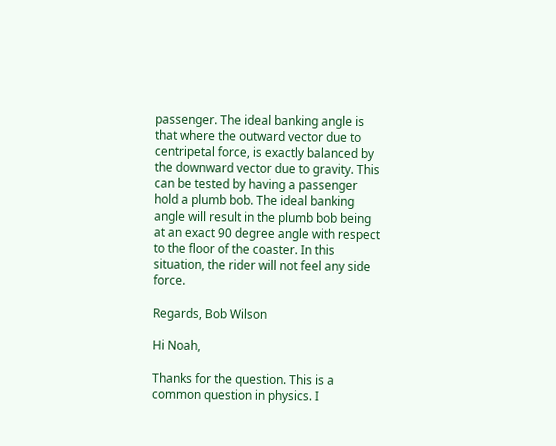passenger. The ideal banking angle is that where the outward vector due to centripetal force, is exactly balanced by the downward vector due to gravity. This can be tested by having a passenger hold a plumb bob. The ideal banking angle will result in the plumb bob being at an exact 90 degree angle with respect to the floor of the coaster. In this situation, the rider will not feel any side force.

Regards, Bob Wilson

Hi Noah,

Thanks for the question. This is a common question in physics. I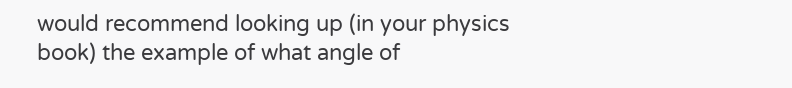would recommend looking up (in your physics book) the example of what angle of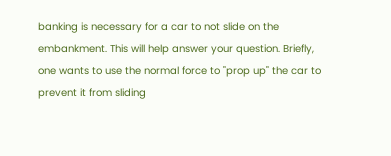banking is necessary for a car to not slide on the embankment. This will help answer your question. Briefly, one wants to use the normal force to "prop up" the car to prevent it from sliding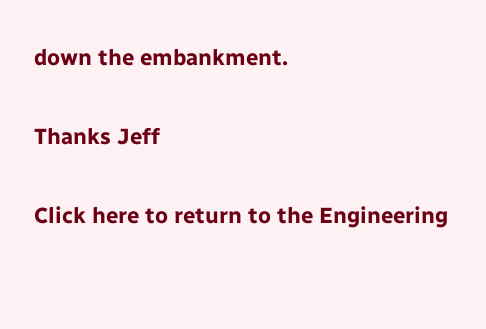down the embankment.

Thanks Jeff

Click here to return to the Engineering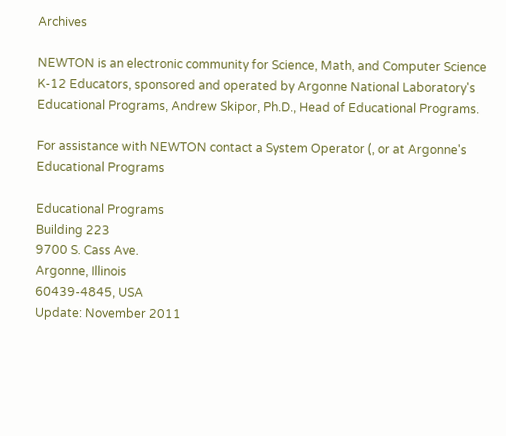Archives

NEWTON is an electronic community for Science, Math, and Computer Science K-12 Educators, sponsored and operated by Argonne National Laboratory's Educational Programs, Andrew Skipor, Ph.D., Head of Educational Programs.

For assistance with NEWTON contact a System Operator (, or at Argonne's Educational Programs

Educational Programs
Building 223
9700 S. Cass Ave.
Argonne, Illinois
60439-4845, USA
Update: November 2011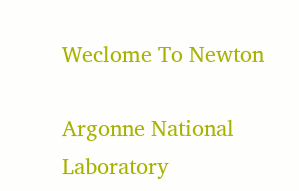Weclome To Newton

Argonne National Laboratory